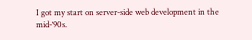I got my start on server-side web development in the mid-‘90s.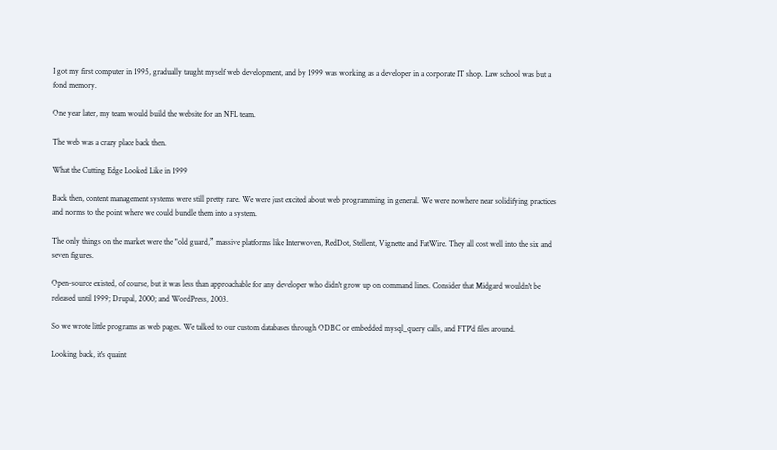I got my first computer in 1995, gradually taught myself web development, and by 1999 was working as a developer in a corporate IT shop. Law school was but a fond memory.

One year later, my team would build the website for an NFL team.

The web was a crazy place back then.

What the Cutting Edge Looked Like in 1999

Back then, content management systems were still pretty rare. We were just excited about web programming in general. We were nowhere near solidifying practices and norms to the point where we could bundle them into a system.

The only things on the market were the "old guard,” massive platforms like Interwoven, RedDot, Stellent, Vignette and FatWire. They all cost well into the six and seven figures.

Open-source existed, of course, but it was less than approachable for any developer who didn't grow up on command lines. Consider that Midgard wouldn't be released until 1999; Drupal, 2000; and WordPress, 2003.

So we wrote little programs as web pages. We talked to our custom databases through ODBC or embedded mysql_query calls, and FTP'd files around.

Looking back, it's quaint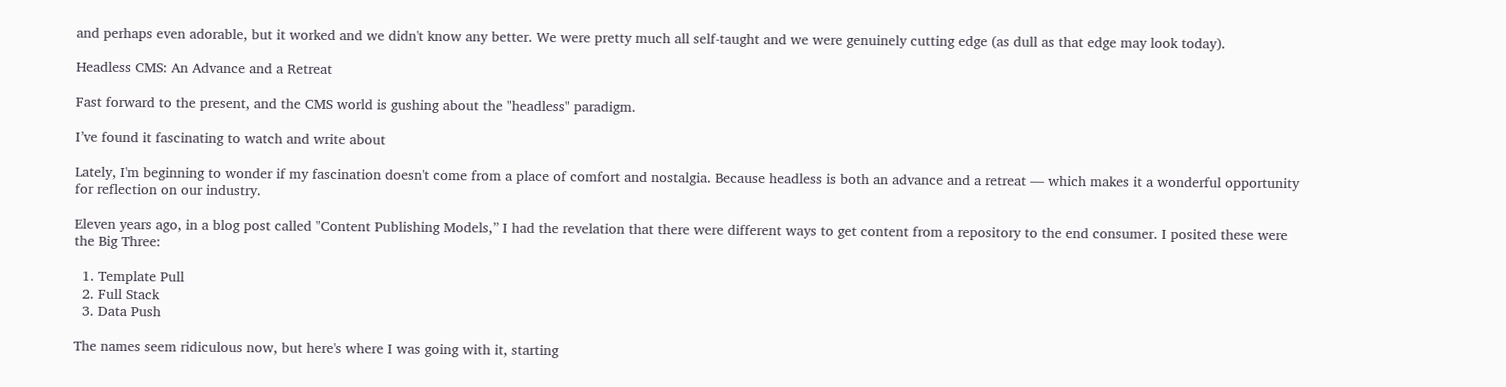and perhaps even adorable, but it worked and we didn't know any better. We were pretty much all self-taught and we were genuinely cutting edge (as dull as that edge may look today).

Headless CMS: An Advance and a Retreat

Fast forward to the present, and the CMS world is gushing about the "headless" paradigm.

I’ve found it fascinating to watch and write about

Lately, I'm beginning to wonder if my fascination doesn't come from a place of comfort and nostalgia. Because headless is both an advance and a retreat — which makes it a wonderful opportunity for reflection on our industry.

Eleven years ago, in a blog post called "Content Publishing Models,” I had the revelation that there were different ways to get content from a repository to the end consumer. I posited these were the Big Three:

  1. Template Pull
  2. Full Stack
  3. Data Push

The names seem ridiculous now, but here's where I was going with it, starting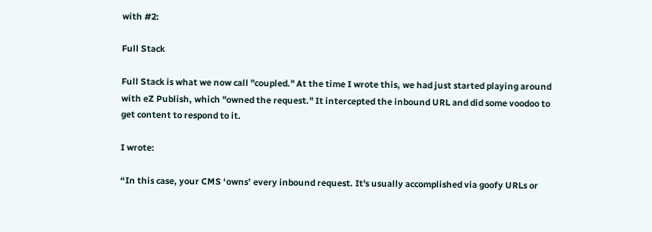with #2:

Full Stack

Full Stack is what we now call "coupled." At the time I wrote this, we had just started playing around with eZ Publish, which "owned the request." It intercepted the inbound URL and did some voodoo to get content to respond to it.

I wrote:

“In this case, your CMS ‘owns’ every inbound request. It's usually accomplished via goofy URLs or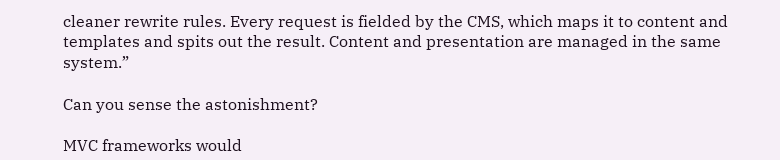cleaner rewrite rules. Every request is fielded by the CMS, which maps it to content and templates and spits out the result. Content and presentation are managed in the same system.”

Can you sense the astonishment?

MVC frameworks would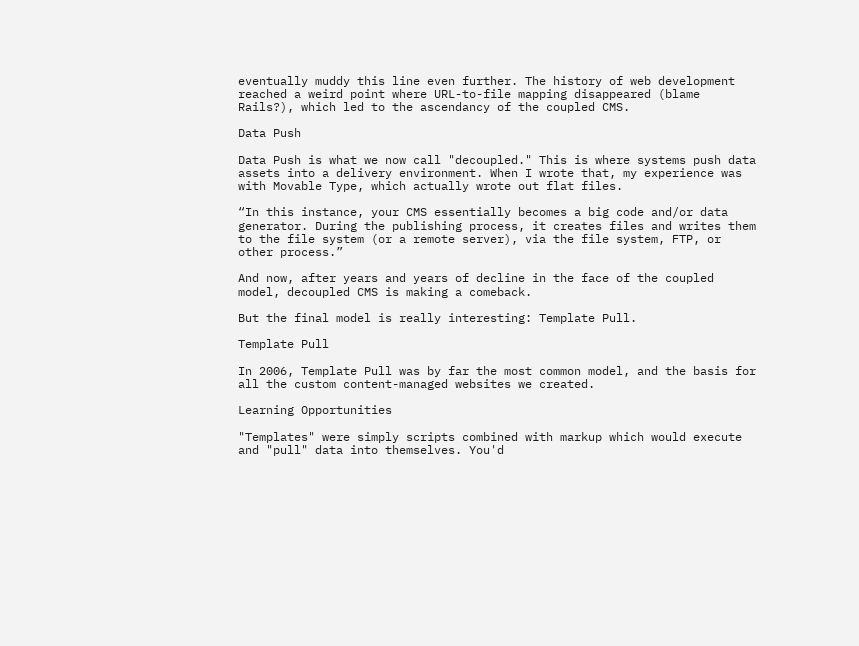eventually muddy this line even further. The history of web development reached a weird point where URL-to-file mapping disappeared (blame Rails?), which led to the ascendancy of the coupled CMS.

Data Push

Data Push is what we now call "decoupled." This is where systems push data assets into a delivery environment. When I wrote that, my experience was with Movable Type, which actually wrote out flat files.

“In this instance, your CMS essentially becomes a big code and/or data generator. During the publishing process, it creates files and writes them to the file system (or a remote server), via the file system, FTP, or other process.”

And now, after years and years of decline in the face of the coupled model, decoupled CMS is making a comeback.

But the final model is really interesting: Template Pull.

Template Pull

In 2006, Template Pull was by far the most common model, and the basis for all the custom content-managed websites we created.

Learning Opportunities

"Templates" were simply scripts combined with markup which would execute and "pull" data into themselves. You'd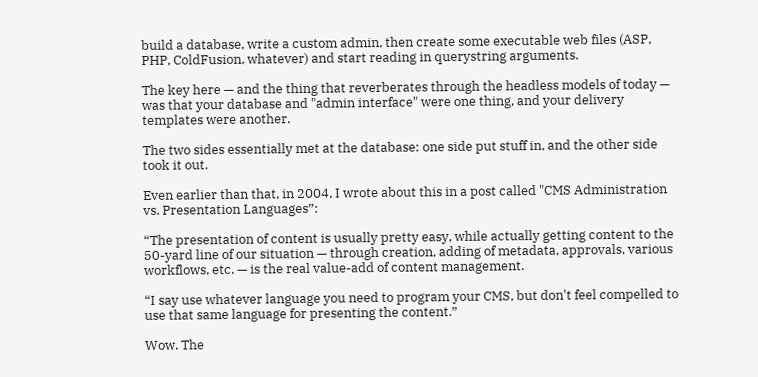build a database, write a custom admin, then create some executable web files (ASP, PHP, ColdFusion, whatever) and start reading in querystring arguments.

The key here — and the thing that reverberates through the headless models of today — was that your database and "admin interface" were one thing, and your delivery templates were another.

The two sides essentially met at the database: one side put stuff in, and the other side took it out.

Even earlier than that, in 2004, I wrote about this in a post called "CMS Administration vs. Presentation Languages”:

“The presentation of content is usually pretty easy, while actually getting content to the 50-yard line of our situation — through creation, adding of metadata, approvals, various workflows, etc. — is the real value-add of content management.

“I say use whatever language you need to program your CMS, but don't feel compelled to use that same language for presenting the content.”

Wow. The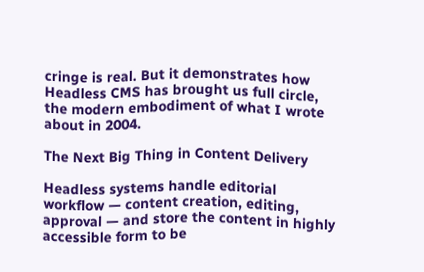cringe is real. But it demonstrates how Headless CMS has brought us full circle, the modern embodiment of what I wrote about in 2004.

The Next Big Thing in Content Delivery

Headless systems handle editorial workflow — content creation, editing, approval — and store the content in highly accessible form to be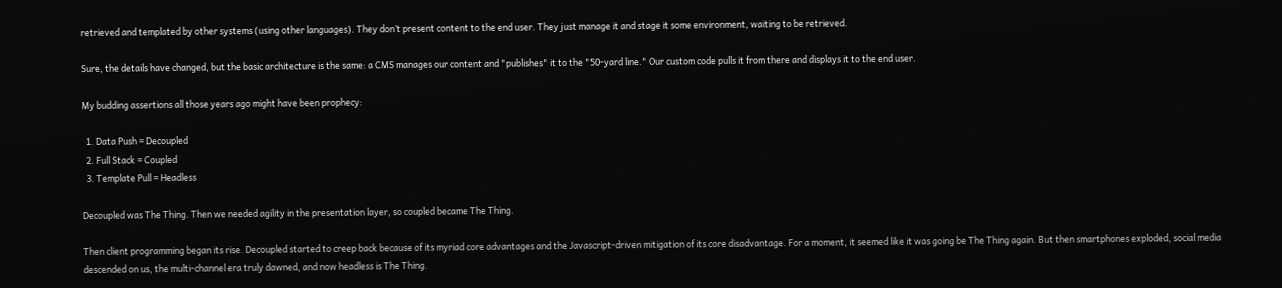retrieved and templated by other systems (using other languages). They don’t present content to the end user. They just manage it and stage it some environment, waiting to be retrieved.

Sure, the details have changed, but the basic architecture is the same: a CMS manages our content and "publishes" it to the "50-yard line." Our custom code pulls it from there and displays it to the end user.

My budding assertions all those years ago might have been prophecy:

  1. Data Push = Decoupled
  2. Full Stack = Coupled
  3. Template Pull = Headless

Decoupled was The Thing. Then we needed agility in the presentation layer, so coupled became The Thing.

Then client programming began its rise. Decoupled started to creep back because of its myriad core advantages and the Javascript-driven mitigation of its core disadvantage. For a moment, it seemed like it was going be The Thing again. But then smartphones exploded, social media descended on us, the multi-channel era truly dawned, and now headless is The Thing.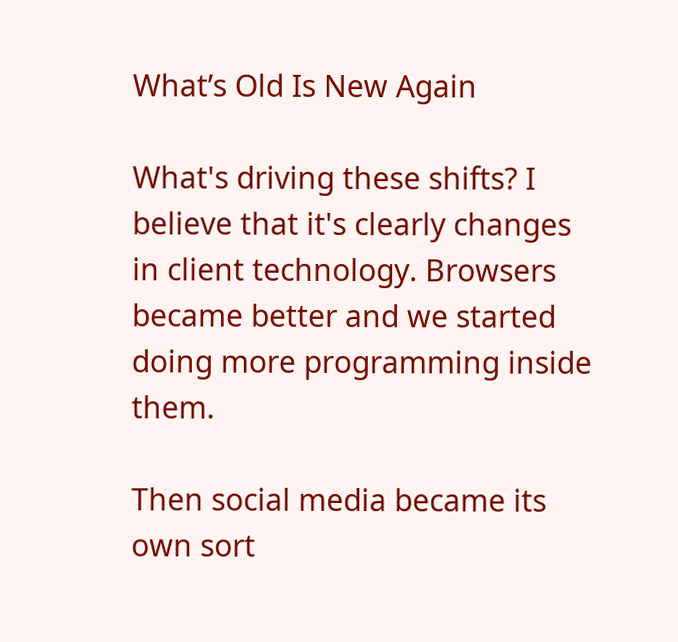What’s Old Is New Again

What's driving these shifts? I believe that it's clearly changes in client technology. Browsers became better and we started doing more programming inside them.

Then social media became its own sort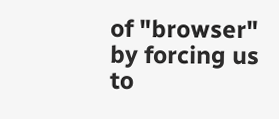of "browser" by forcing us to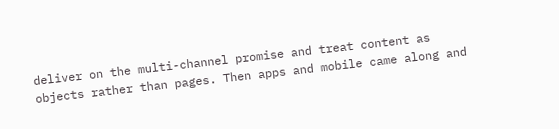deliver on the multi-channel promise and treat content as objects rather than pages. Then apps and mobile came along and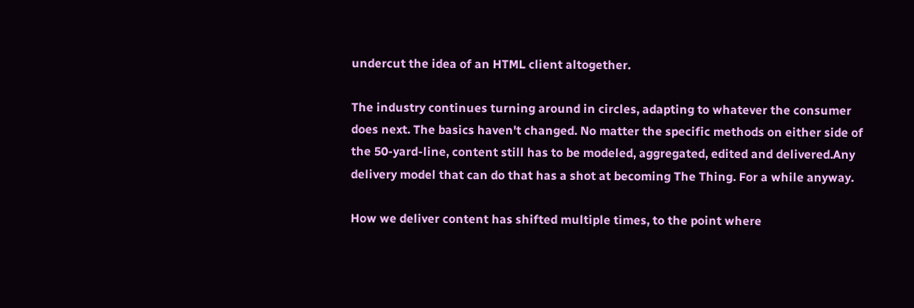undercut the idea of an HTML client altogether.

The industry continues turning around in circles, adapting to whatever the consumer does next. The basics haven't changed. No matter the specific methods on either side of the 50-yard-line, content still has to be modeled, aggregated, edited and delivered.Any delivery model that can do that has a shot at becoming The Thing. For a while anyway.

How we deliver content has shifted multiple times, to the point where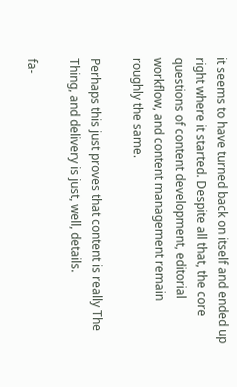it seems to have turned back on itself and ended up right where it started. Despite all that, the core questions of content development, editorial workflow, and content management remain roughly the same.

Perhaps this just proves that content is really The Thing, and delivery is just, well, details.

fa-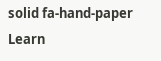solid fa-hand-paper Learn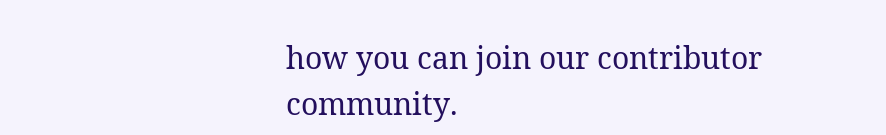how you can join our contributor community.